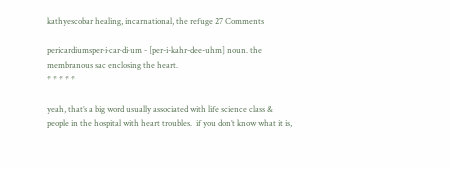kathyescobar healing, incarnational, the refuge 27 Comments

pericardiumsper·i·car·di·um - [per-i-kahr-dee-uhm] noun. the membranous sac enclosing the heart.
* * * * *

yeah, that’s a big word usually associated with life science class & people in the hospital with heart troubles.  if you don’t know what it is,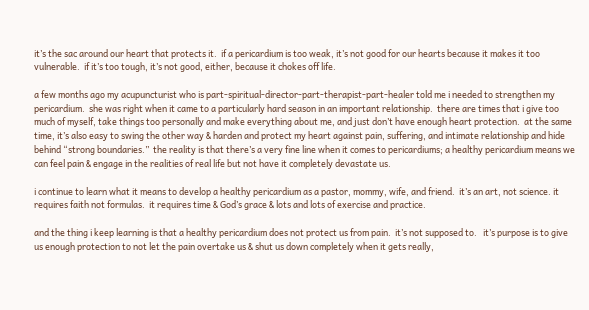it’s the sac around our heart that protects it.  if a pericardium is too weak, it’s not good for our hearts because it makes it too vulnerable.  if it’s too tough, it’s not good, either, because it chokes off life.

a few months ago my acupuncturist who is part-spiritual-director-part-therapist-part-healer told me i needed to strengthen my pericardium.  she was right when it came to a particularly hard season in an important relationship.  there are times that i give too much of myself, take things too personally and make everything about me, and just don’t have enough heart protection.  at the same time, it’s also easy to swing the other way & harden and protect my heart against pain, suffering, and intimate relationship and hide behind “strong boundaries.”  the reality is that there’s a very fine line when it comes to pericardiums; a healthy pericardium means we can feel pain & engage in the realities of real life but not have it completely devastate us.

i continue to learn what it means to develop a healthy pericardium as a pastor, mommy, wife, and friend.  it’s an art, not science. it requires faith not formulas.  it requires time & God’s grace & lots and lots of exercise and practice.

and the thing i keep learning is that a healthy pericardium does not protect us from pain.  it’s not supposed to.   it’s purpose is to give us enough protection to not let the pain overtake us & shut us down completely when it gets really,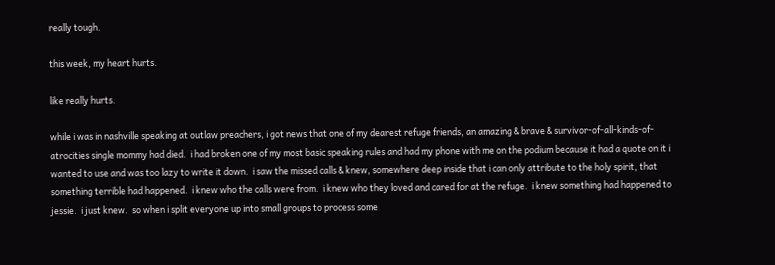really tough.

this week, my heart hurts.

like really hurts.

while i was in nashville speaking at outlaw preachers, i got news that one of my dearest refuge friends, an amazing & brave & survivor-of-all-kinds-of-atrocities single mommy had died.  i had broken one of my most basic speaking rules and had my phone with me on the podium because it had a quote on it i wanted to use and was too lazy to write it down.  i saw the missed calls & knew, somewhere deep inside that i can only attribute to the holy spirit, that something terrible had happened.  i knew who the calls were from.  i knew who they loved and cared for at the refuge.  i knew something had happened to jessie.  i just knew.  so when i split everyone up into small groups to process some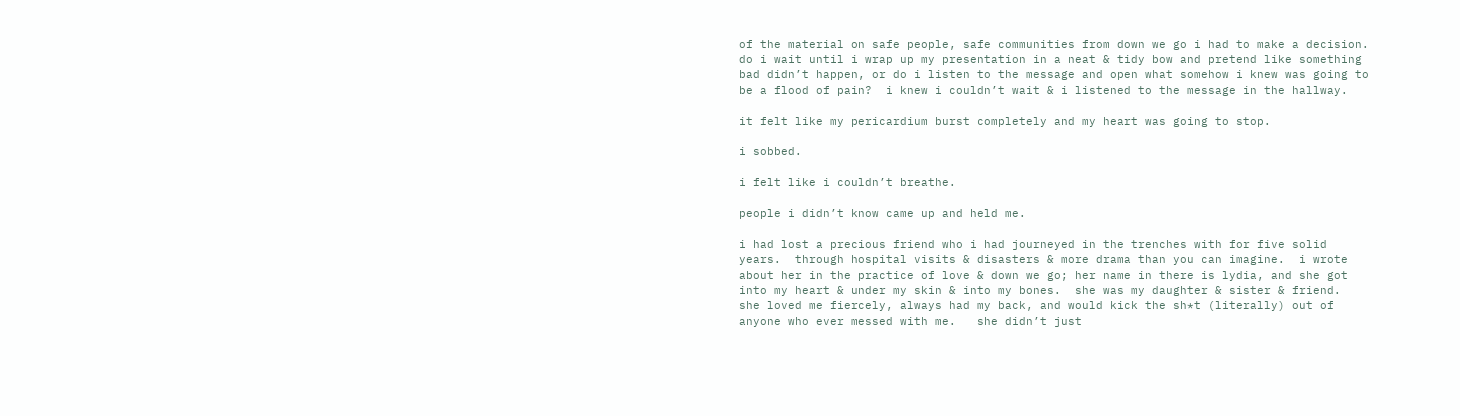of the material on safe people, safe communities from down we go i had to make a decision.  do i wait until i wrap up my presentation in a neat & tidy bow and pretend like something bad didn’t happen, or do i listen to the message and open what somehow i knew was going to be a flood of pain?  i knew i couldn’t wait & i listened to the message in the hallway.

it felt like my pericardium burst completely and my heart was going to stop.

i sobbed.

i felt like i couldn’t breathe.

people i didn’t know came up and held me.

i had lost a precious friend who i had journeyed in the trenches with for five solid years.  through hospital visits & disasters & more drama than you can imagine.  i wrote about her in the practice of love & down we go; her name in there is lydia, and she got into my heart & under my skin & into my bones.  she was my daughter & sister & friend.  she loved me fiercely, always had my back, and would kick the sh*t (literally) out of anyone who ever messed with me.   she didn’t just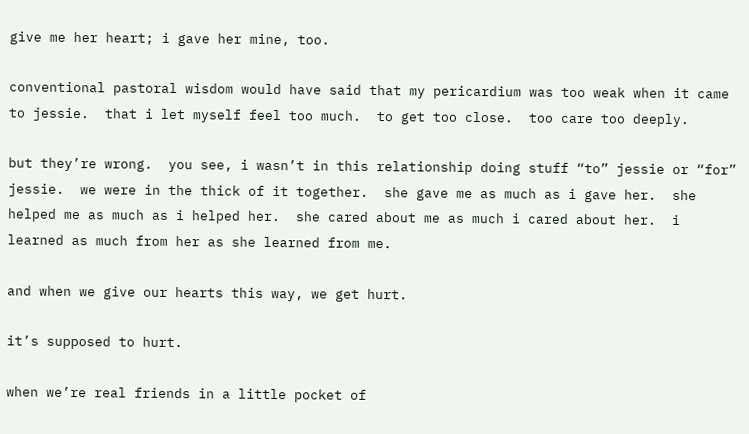give me her heart; i gave her mine, too.

conventional pastoral wisdom would have said that my pericardium was too weak when it came to jessie.  that i let myself feel too much.  to get too close.  too care too deeply.

but they’re wrong.  you see, i wasn’t in this relationship doing stuff “to” jessie or “for” jessie.  we were in the thick of it together.  she gave me as much as i gave her.  she helped me as much as i helped her.  she cared about me as much i cared about her.  i learned as much from her as she learned from me.

and when we give our hearts this way, we get hurt.

it’s supposed to hurt.

when we’re real friends in a little pocket of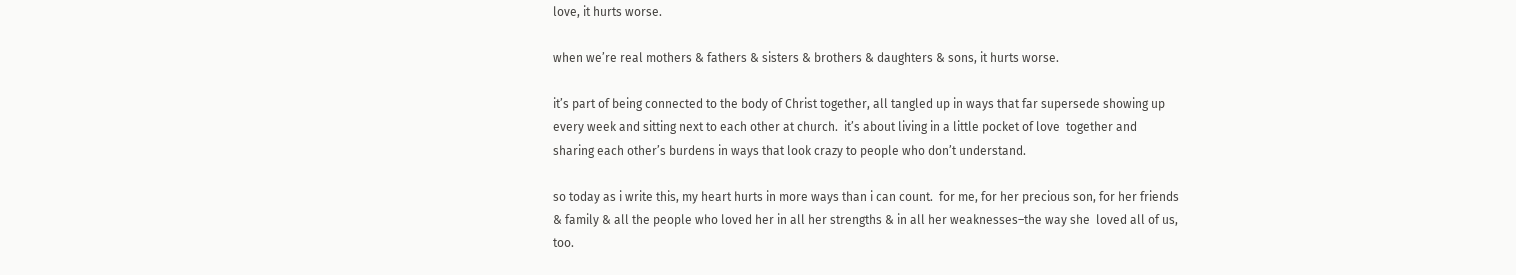love, it hurts worse.

when we’re real mothers & fathers & sisters & brothers & daughters & sons, it hurts worse.

it’s part of being connected to the body of Christ together, all tangled up in ways that far supersede showing up every week and sitting next to each other at church.  it’s about living in a little pocket of love  together and sharing each other’s burdens in ways that look crazy to people who don’t understand.

so today as i write this, my heart hurts in more ways than i can count.  for me, for her precious son, for her friends & family & all the people who loved her in all her strengths & in all her weaknesses–the way she  loved all of us, too.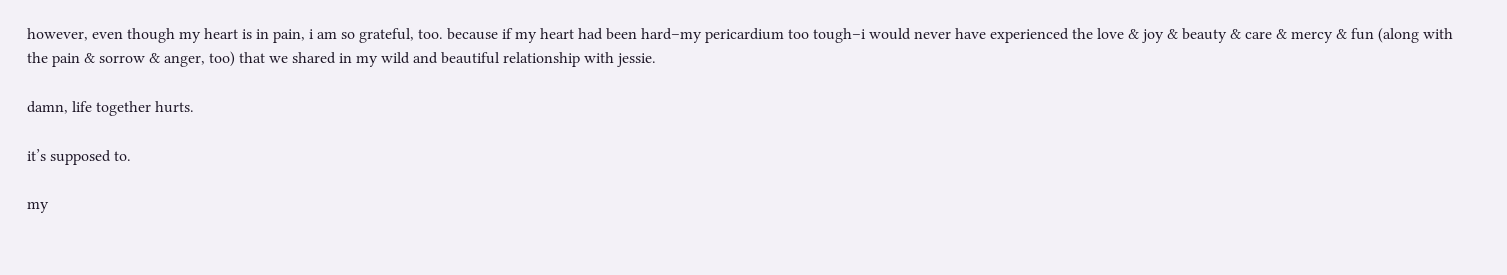however, even though my heart is in pain, i am so grateful, too. because if my heart had been hard–my pericardium too tough–i would never have experienced the love & joy & beauty & care & mercy & fun (along with the pain & sorrow & anger, too) that we shared in my wild and beautiful relationship with jessie.

damn, life together hurts.

it’s supposed to.

my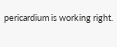pericardium is working right.